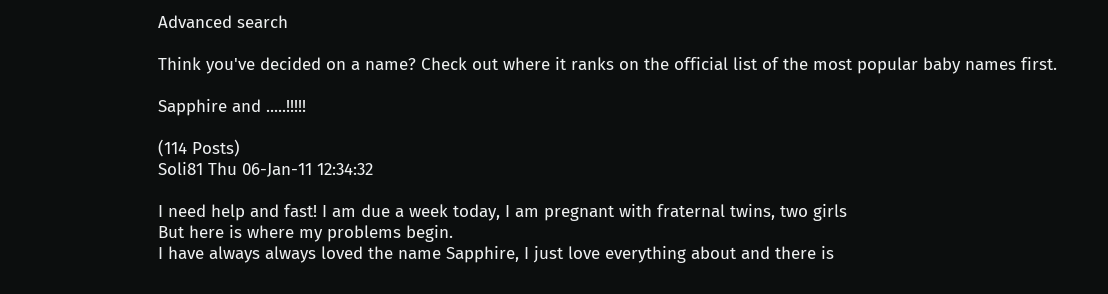Advanced search

Think you've decided on a name? Check out where it ranks on the official list of the most popular baby names first.

Sapphire and .....!!!!!

(114 Posts)
Soli81 Thu 06-Jan-11 12:34:32

I need help and fast! I am due a week today, I am pregnant with fraternal twins, two girls
But here is where my problems begin.
I have always always loved the name Sapphire, I just love everything about and there is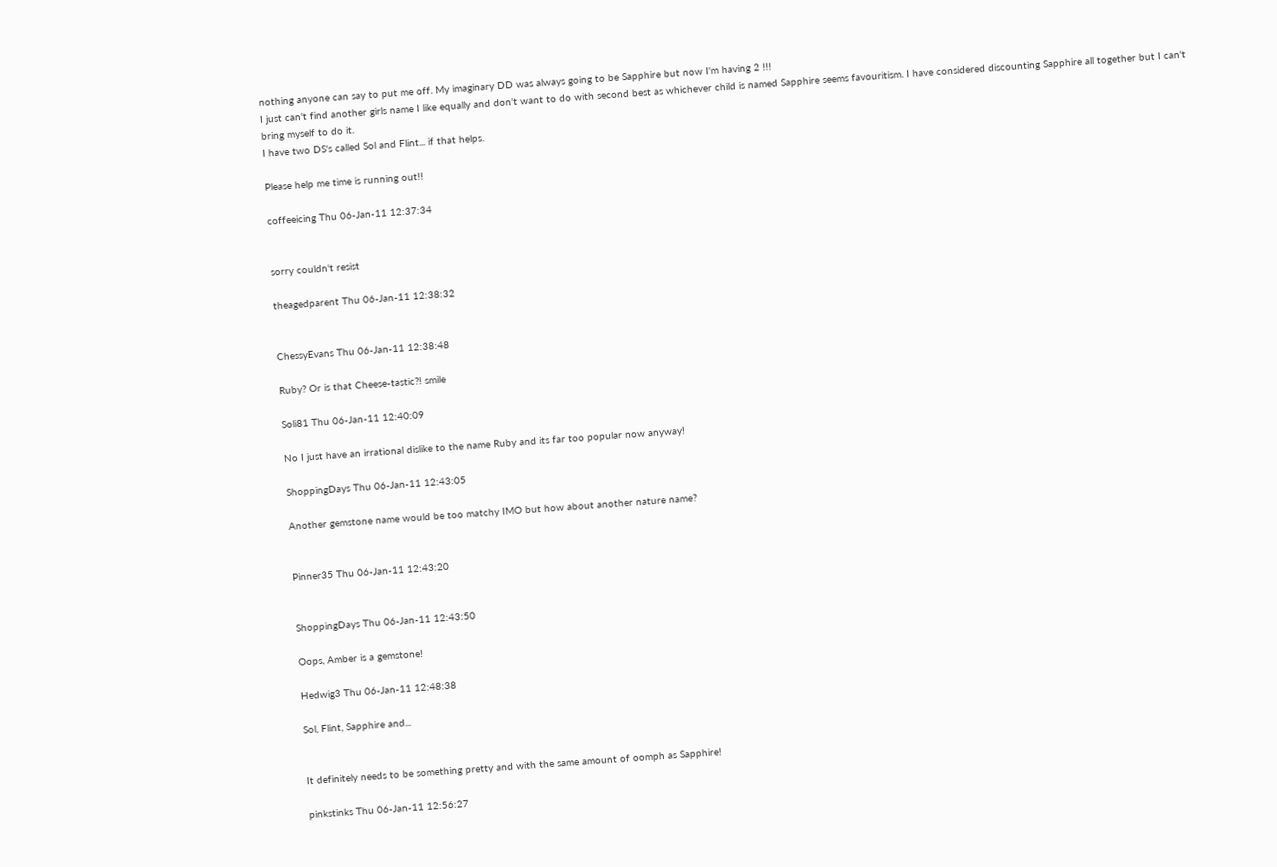nothing anyone can say to put me off. My imaginary DD was always going to be Sapphire but now I'm having 2 !!!
I just can't find another girls name I like equally and don't want to do with second best as whichever child is named Sapphire seems favouritism. I have considered discounting Sapphire all together but I can't bring myself to do it.
I have two DS's called Sol and Flint... if that helps.

Please help me time is running out!!

coffeeicing Thu 06-Jan-11 12:37:34


sorry couldn't resist

theagedparent Thu 06-Jan-11 12:38:32


ChessyEvans Thu 06-Jan-11 12:38:48

Ruby? Or is that Cheese-tastic?! smile

Soli81 Thu 06-Jan-11 12:40:09

No I just have an irrational dislike to the name Ruby and its far too popular now anyway!

ShoppingDays Thu 06-Jan-11 12:43:05

Another gemstone name would be too matchy IMO but how about another nature name?


Pinner35 Thu 06-Jan-11 12:43:20


ShoppingDays Thu 06-Jan-11 12:43:50

Oops, Amber is a gemstone!

Hedwig3 Thu 06-Jan-11 12:48:38

Sol, Flint, Sapphire and...


It definitely needs to be something pretty and with the same amount of oomph as Sapphire!

pinkstinks Thu 06-Jan-11 12:56:27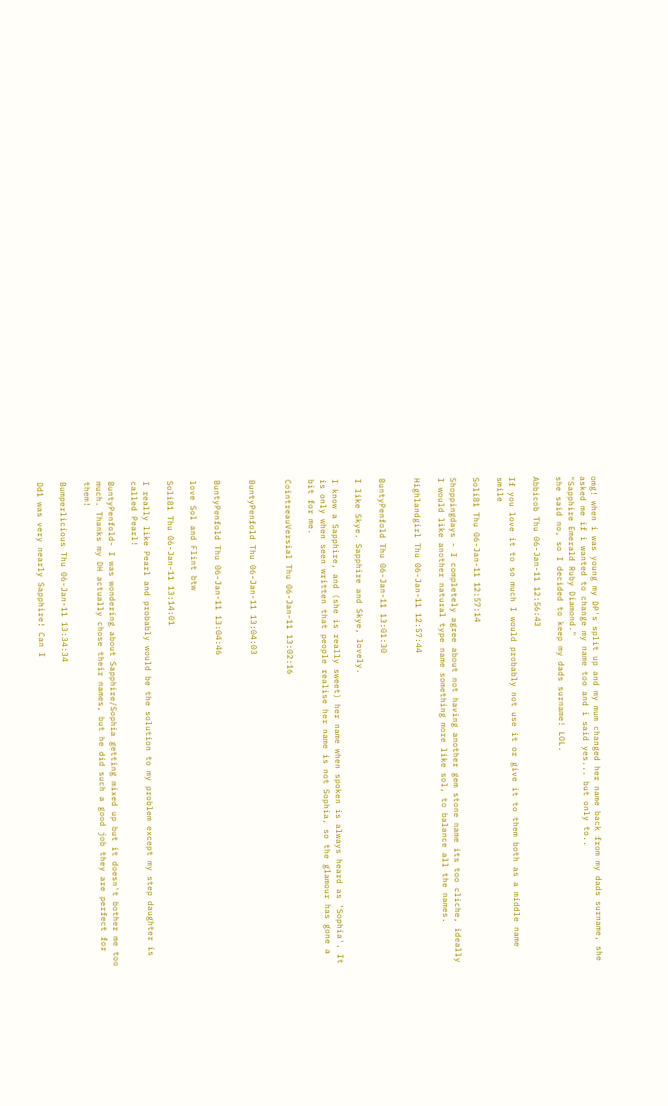omg! when i was young my DP's split up and my mum changed her name back from my dads surname, she asked me if i wanted to change my name too and i said yes... but only to..
"Sapphire Emerald Ruby Diamond."
she said no, so I decided to keep my dads surname! LOL.

Abbicob Thu 06-Jan-11 12:56:43

If you love it to so much I would probably not use it or give it to them both as a middle name smile

Soli81 Thu 06-Jan-11 12:57:14

Shoppingdays - I completely agree about not having another gem stone name its too cliche, ideally I would like another natural type name something more like sol, to balance all the names.

Highlandgirl Thu 06-Jan-11 12:57:44


BuntyPenfold Thu 06-Jan-11 13:01:30

I like Skye. Sapphire and Skye, lovely.

I know a Sapphire, and (she is really sweet) her name when spoken is always heard as 'Sophia'. It is only when seen written that people realise her name is not Sophia, so the glamour has gone a bit for me.

CointreauVersial Thu 06-Jan-11 13:02:16


BuntyPenfold Thu 06-Jan-11 13:04:03


BuntyPenfold Thu 06-Jan-11 13:04:46

love Sol and Flint btw

Soli81 Thu 06-Jan-11 13:14:01

I really like Pearl and probably would be the solution to my problem except my step daughter is called Pearl!

BuntyPenfold- I was wondering about Sapphire/Sophia getting mixed up but it doesn't bother me too much. Thanks my DH actually chose their names, but he did such a good job they are perfect for them!

Bumperlicious Thu 06-Jan-11 13:34:34

Dd1 was very nearly Sapphire! Can I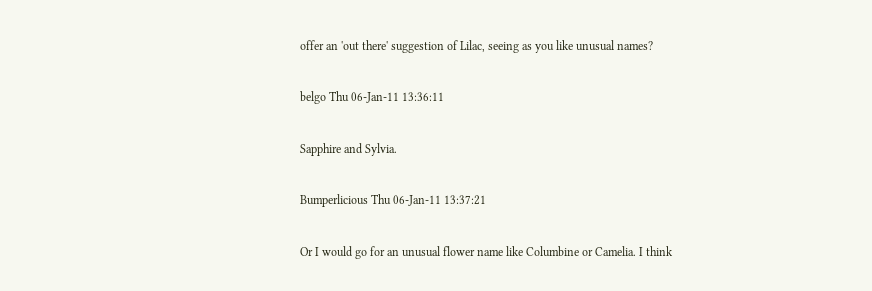offer an 'out there' suggestion of Lilac, seeing as you like unusual names?

belgo Thu 06-Jan-11 13:36:11

Sapphire and Sylvia.

Bumperlicious Thu 06-Jan-11 13:37:21

Or I would go for an unusual flower name like Columbine or Camelia. I think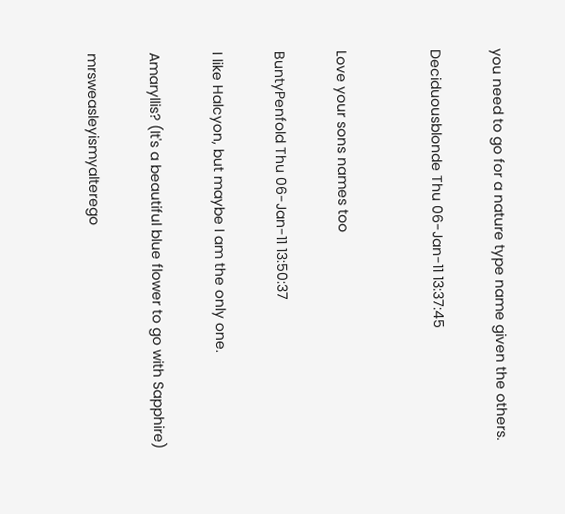you need to go for a nature type name given the others.

Deciduousblonde Thu 06-Jan-11 13:37:45


Love your sons names too

BuntyPenfold Thu 06-Jan-11 13:50:37

I like Halcyon, but maybe I am the only one.

Amaryllis? (It's a beautiful blue flower to go with Sapphire)

mrsweasleyismyalterego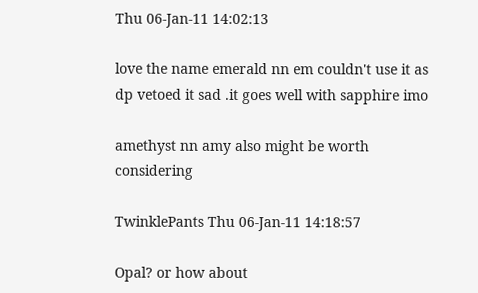Thu 06-Jan-11 14:02:13

love the name emerald nn em couldn't use it as dp vetoed it sad .it goes well with sapphire imo

amethyst nn amy also might be worth considering

TwinklePants Thu 06-Jan-11 14:18:57

Opal? or how about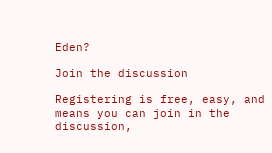Eden?

Join the discussion

Registering is free, easy, and means you can join in the discussion,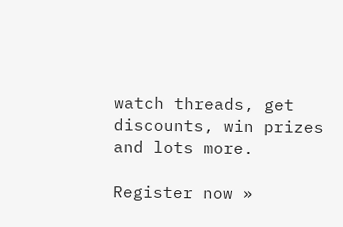watch threads, get discounts, win prizes and lots more.

Register now »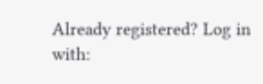Already registered? Log in with: